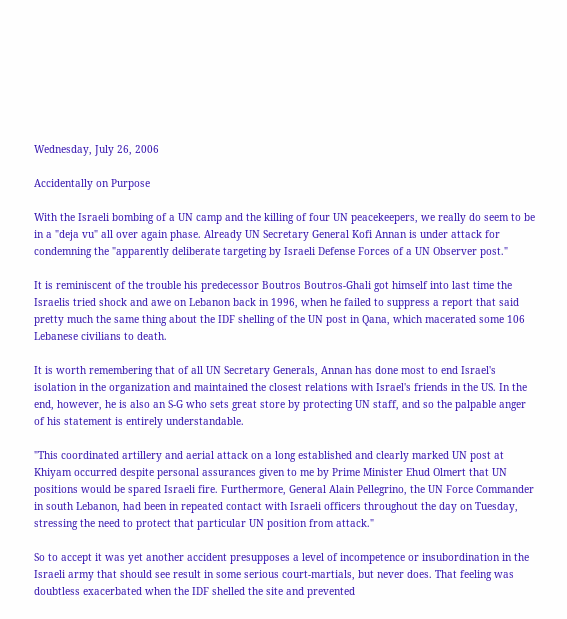Wednesday, July 26, 2006

Accidentally on Purpose

With the Israeli bombing of a UN camp and the killing of four UN peacekeepers, we really do seem to be in a "deja vu" all over again phase. Already UN Secretary General Kofi Annan is under attack for condemning the "apparently deliberate targeting by Israeli Defense Forces of a UN Observer post."

It is reminiscent of the trouble his predecessor Boutros Boutros-Ghali got himself into last time the Israelis tried shock and awe on Lebanon back in 1996, when he failed to suppress a report that said pretty much the same thing about the IDF shelling of the UN post in Qana, which macerated some 106 Lebanese civilians to death.

It is worth remembering that of all UN Secretary Generals, Annan has done most to end Israel's isolation in the organization and maintained the closest relations with Israel's friends in the US. In the end, however, he is also an S-G who sets great store by protecting UN staff, and so the palpable anger of his statement is entirely understandable.

"This coordinated artillery and aerial attack on a long established and clearly marked UN post at Khiyam occurred despite personal assurances given to me by Prime Minister Ehud Olmert that UN positions would be spared Israeli fire. Furthermore, General Alain Pellegrino, the UN Force Commander in south Lebanon, had been in repeated contact with Israeli officers throughout the day on Tuesday, stressing the need to protect that particular UN position from attack."

So to accept it was yet another accident presupposes a level of incompetence or insubordination in the Israeli army that should see result in some serious court-martials, but never does. That feeling was doubtless exacerbated when the IDF shelled the site and prevented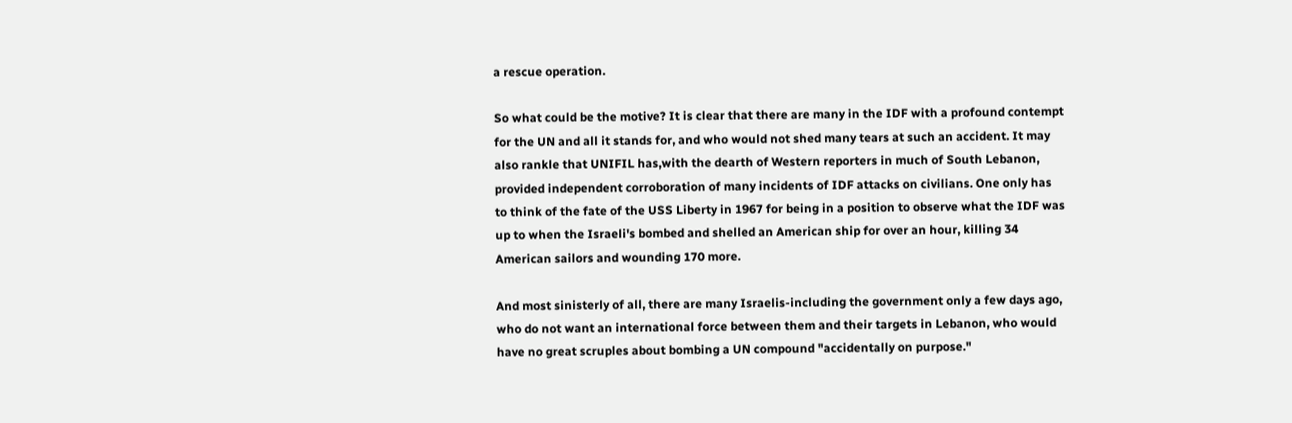a rescue operation.

So what could be the motive? It is clear that there are many in the IDF with a profound contempt for the UN and all it stands for, and who would not shed many tears at such an accident. It may also rankle that UNIFIL has,with the dearth of Western reporters in much of South Lebanon, provided independent corroboration of many incidents of IDF attacks on civilians. One only has to think of the fate of the USS Liberty in 1967 for being in a position to observe what the IDF was up to when the Israeli's bombed and shelled an American ship for over an hour, killing 34 American sailors and wounding 170 more.

And most sinisterly of all, there are many Israelis-including the government only a few days ago, who do not want an international force between them and their targets in Lebanon, who would have no great scruples about bombing a UN compound "accidentally on purpose."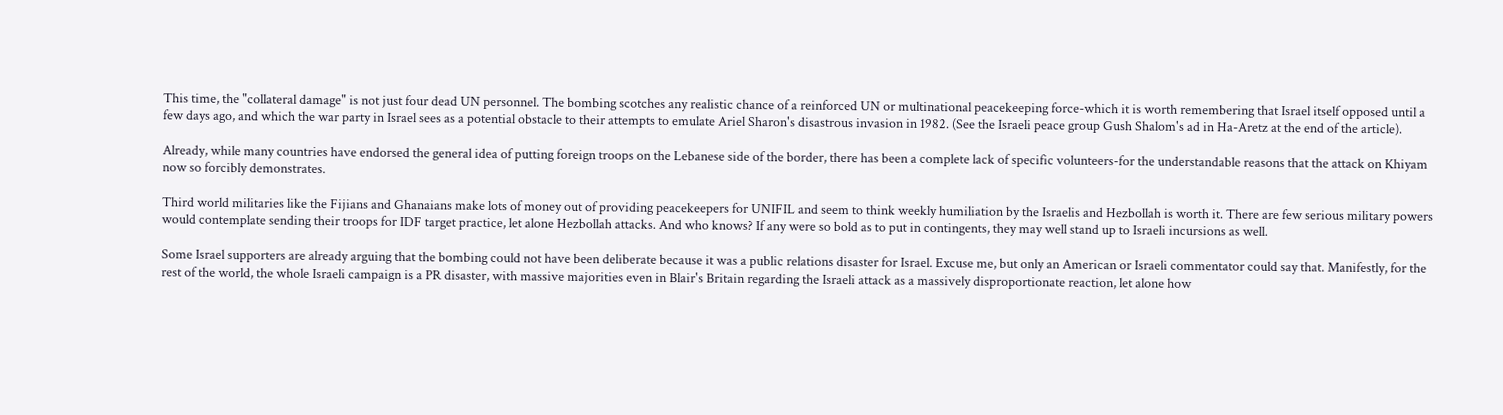This time, the "collateral damage" is not just four dead UN personnel. The bombing scotches any realistic chance of a reinforced UN or multinational peacekeeping force-which it is worth remembering that Israel itself opposed until a few days ago, and which the war party in Israel sees as a potential obstacle to their attempts to emulate Ariel Sharon's disastrous invasion in 1982. (See the Israeli peace group Gush Shalom's ad in Ha-Aretz at the end of the article).

Already, while many countries have endorsed the general idea of putting foreign troops on the Lebanese side of the border, there has been a complete lack of specific volunteers-for the understandable reasons that the attack on Khiyam now so forcibly demonstrates.

Third world militaries like the Fijians and Ghanaians make lots of money out of providing peacekeepers for UNIFIL and seem to think weekly humiliation by the Israelis and Hezbollah is worth it. There are few serious military powers would contemplate sending their troops for IDF target practice, let alone Hezbollah attacks. And who knows? If any were so bold as to put in contingents, they may well stand up to Israeli incursions as well.

Some Israel supporters are already arguing that the bombing could not have been deliberate because it was a public relations disaster for Israel. Excuse me, but only an American or Israeli commentator could say that. Manifestly, for the rest of the world, the whole Israeli campaign is a PR disaster, with massive majorities even in Blair's Britain regarding the Israeli attack as a massively disproportionate reaction, let alone how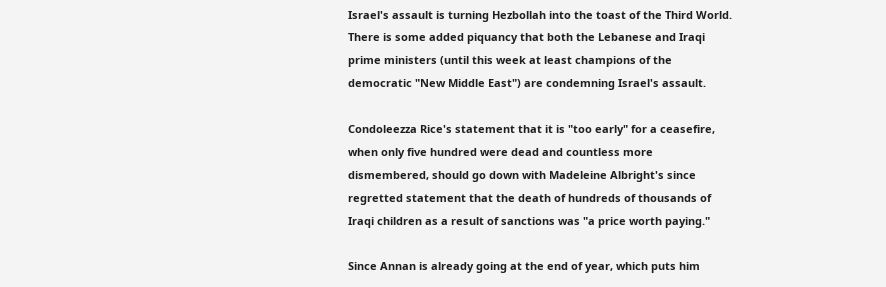Israel's assault is turning Hezbollah into the toast of the Third World. There is some added piquancy that both the Lebanese and Iraqi prime ministers (until this week at least champions of the democratic "New Middle East") are condemning Israel's assault.

Condoleezza Rice's statement that it is "too early" for a ceasefire, when only five hundred were dead and countless more dismembered, should go down with Madeleine Albright's since regretted statement that the death of hundreds of thousands of Iraqi children as a result of sanctions was "a price worth paying."

Since Annan is already going at the end of year, which puts him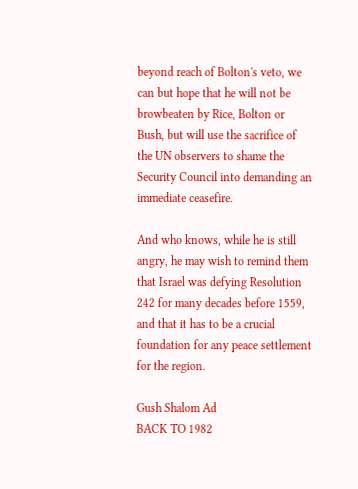beyond reach of Bolton's veto, we can but hope that he will not be browbeaten by Rice, Bolton or Bush, but will use the sacrifice of the UN observers to shame the Security Council into demanding an immediate ceasefire.

And who knows, while he is still angry, he may wish to remind them that Israel was defying Resolution 242 for many decades before 1559, and that it has to be a crucial foundation for any peace settlement for the region.

Gush Shalom Ad
BACK TO 1982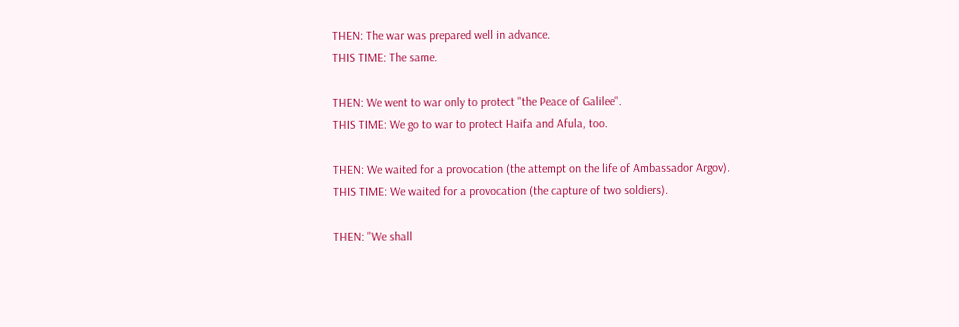THEN: The war was prepared well in advance.
THIS TIME: The same.

THEN: We went to war only to protect "the Peace of Galilee".
THIS TIME: We go to war to protect Haifa and Afula, too.

THEN: We waited for a provocation (the attempt on the life of Ambassador Argov).
THIS TIME: We waited for a provocation (the capture of two soldiers).

THEN: "We shall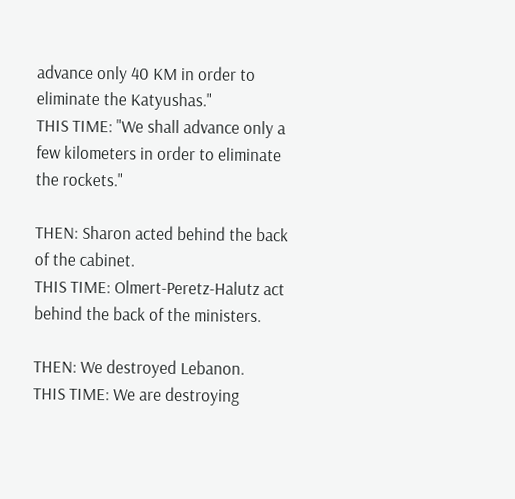advance only 40 KM in order to eliminate the Katyushas."
THIS TIME: "We shall advance only a few kilometers in order to eliminate the rockets."

THEN: Sharon acted behind the back of the cabinet.
THIS TIME: Olmert-Peretz-Halutz act behind the back of the ministers.

THEN: We destroyed Lebanon.
THIS TIME: We are destroying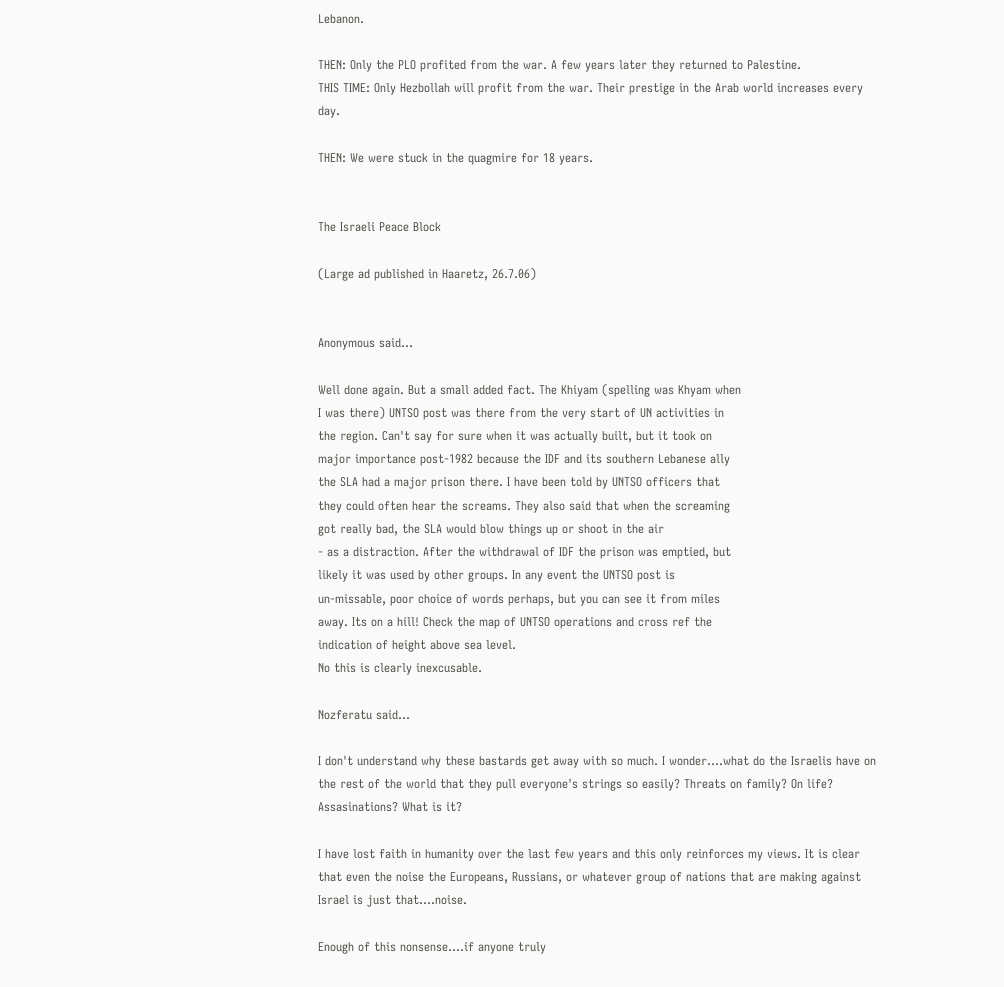Lebanon.

THEN: Only the PLO profited from the war. A few years later they returned to Palestine.
THIS TIME: Only Hezbollah will profit from the war. Their prestige in the Arab world increases every day.

THEN: We were stuck in the quagmire for 18 years.


The Israeli Peace Block

(Large ad published in Haaretz, 26.7.06)


Anonymous said...

Well done again. But a small added fact. The Khiyam (spelling was Khyam when
I was there) UNTSO post was there from the very start of UN activities in
the region. Can't say for sure when it was actually built, but it took on
major importance post-1982 because the IDF and its southern Lebanese ally
the SLA had a major prison there. I have been told by UNTSO officers that
they could often hear the screams. They also said that when the screaming
got really bad, the SLA would blow things up or shoot in the air
- as a distraction. After the withdrawal of IDF the prison was emptied, but
likely it was used by other groups. In any event the UNTSO post is
un-missable, poor choice of words perhaps, but you can see it from miles
away. Its on a hill! Check the map of UNTSO operations and cross ref the
indication of height above sea level.
No this is clearly inexcusable.

Nozferatu said...

I don't understand why these bastards get away with so much. I wonder....what do the Israelis have on the rest of the world that they pull everyone's strings so easily? Threats on family? On life? Assasinations? What is it?

I have lost faith in humanity over the last few years and this only reinforces my views. It is clear that even the noise the Europeans, Russians, or whatever group of nations that are making against Israel is just that....noise.

Enough of this nonsense....if anyone truly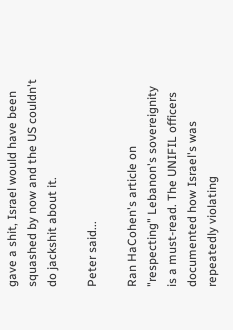gave a shit, Israel would have been squashed by now and the US couldn't do jackshit about it.

Peter said...

Ran HaCohen's article on "respecting" Lebanon's sovereignity is a must-read. The UNIFIL officers documented how Israel's was repeatedly violating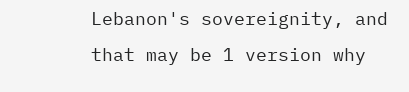Lebanon's sovereignity, and that may be 1 version why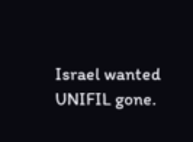Israel wanted UNIFIL gone.